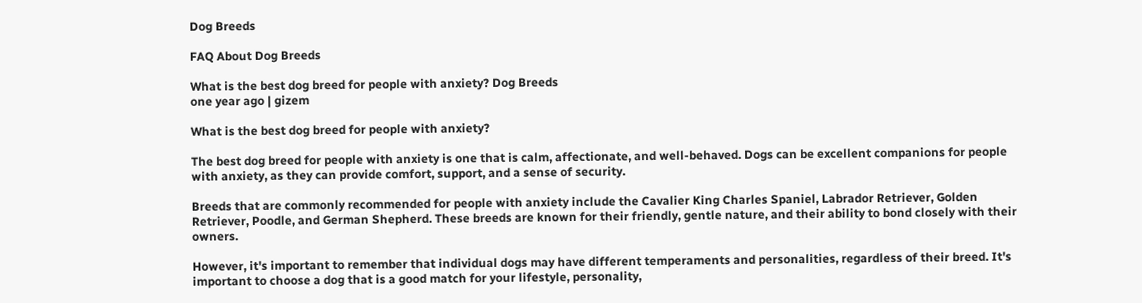Dog Breeds

FAQ About Dog Breeds

What is the best dog breed for people with anxiety? Dog Breeds
one year ago | gizem

What is the best dog breed for people with anxiety?

The best dog breed for people with anxiety is one that is calm, affectionate, and well-behaved. Dogs can be excellent companions for people with anxiety, as they can provide comfort, support, and a sense of security.

Breeds that are commonly recommended for people with anxiety include the Cavalier King Charles Spaniel, Labrador Retriever, Golden Retriever, Poodle, and German Shepherd. These breeds are known for their friendly, gentle nature, and their ability to bond closely with their owners.

However, it's important to remember that individual dogs may have different temperaments and personalities, regardless of their breed. It's important to choose a dog that is a good match for your lifestyle, personality,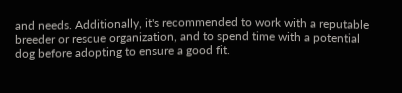and needs. Additionally, it's recommended to work with a reputable breeder or rescue organization, and to spend time with a potential dog before adopting to ensure a good fit.